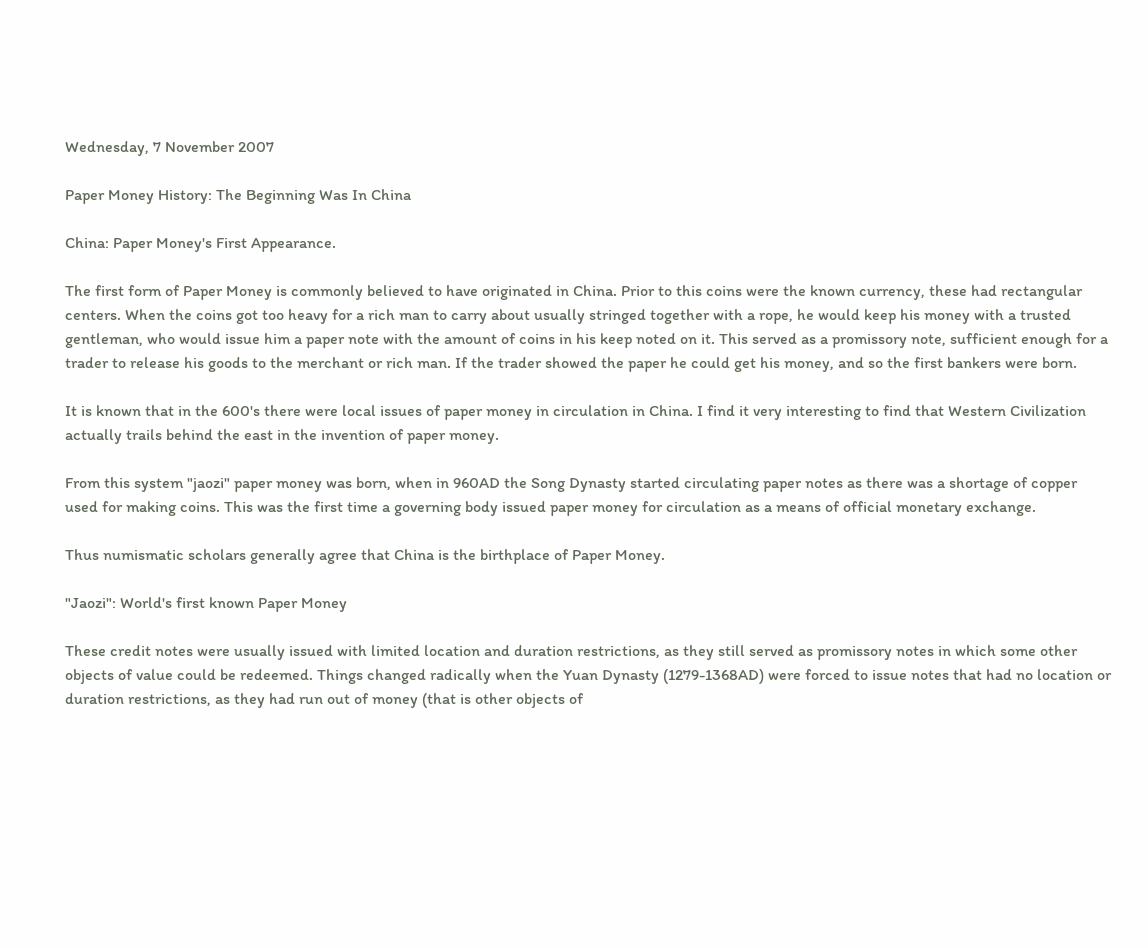Wednesday, 7 November 2007

Paper Money History: The Beginning Was In China

China: Paper Money's First Appearance.

The first form of Paper Money is commonly believed to have originated in China. Prior to this coins were the known currency, these had rectangular centers. When the coins got too heavy for a rich man to carry about usually stringed together with a rope, he would keep his money with a trusted gentleman, who would issue him a paper note with the amount of coins in his keep noted on it. This served as a promissory note, sufficient enough for a trader to release his goods to the merchant or rich man. If the trader showed the paper he could get his money, and so the first bankers were born.

It is known that in the 600's there were local issues of paper money in circulation in China. I find it very interesting to find that Western Civilization actually trails behind the east in the invention of paper money.

From this system "jaozi" paper money was born, when in 960AD the Song Dynasty started circulating paper notes as there was a shortage of copper used for making coins. This was the first time a governing body issued paper money for circulation as a means of official monetary exchange.

Thus numismatic scholars generally agree that China is the birthplace of Paper Money.

"Jaozi": World's first known Paper Money

These credit notes were usually issued with limited location and duration restrictions, as they still served as promissory notes in which some other objects of value could be redeemed. Things changed radically when the Yuan Dynasty (1279-1368AD) were forced to issue notes that had no location or duration restrictions, as they had run out of money (that is other objects of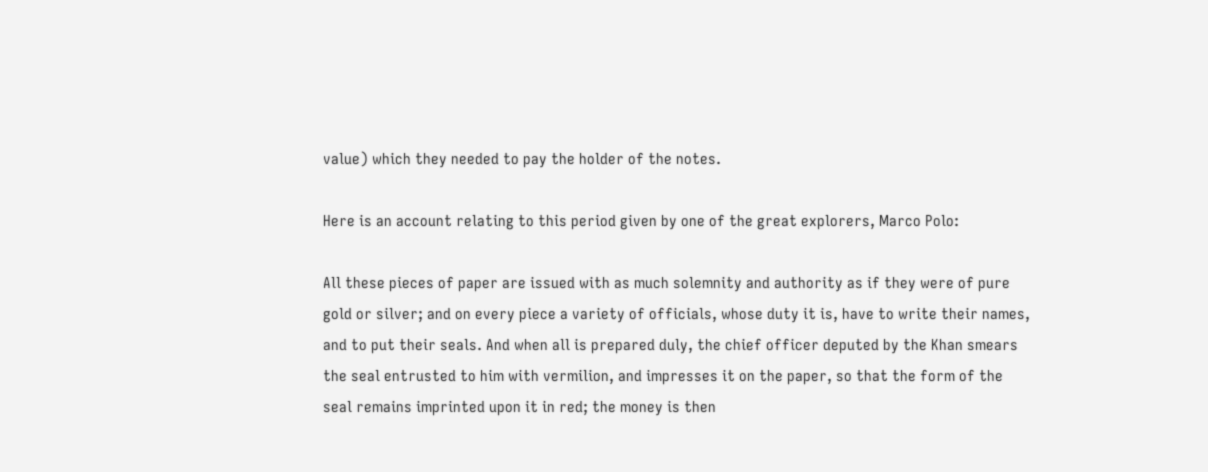value) which they needed to pay the holder of the notes.

Here is an account relating to this period given by one of the great explorers, Marco Polo:

All these pieces of paper are issued with as much solemnity and authority as if they were of pure gold or silver; and on every piece a variety of officials, whose duty it is, have to write their names, and to put their seals. And when all is prepared duly, the chief officer deputed by the Khan smears the seal entrusted to him with vermilion, and impresses it on the paper, so that the form of the seal remains imprinted upon it in red; the money is then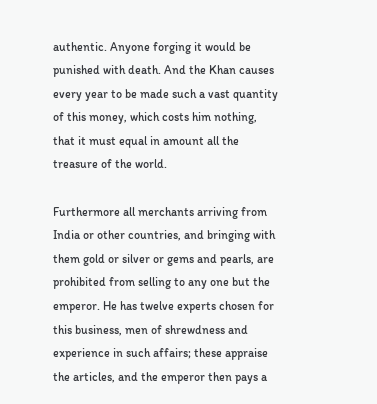authentic. Anyone forging it would be punished with death. And the Khan causes every year to be made such a vast quantity of this money, which costs him nothing, that it must equal in amount all the treasure of the world.

Furthermore all merchants arriving from India or other countries, and bringing with them gold or silver or gems and pearls, are prohibited from selling to any one but the emperor. He has twelve experts chosen for this business, men of shrewdness and experience in such affairs; these appraise the articles, and the emperor then pays a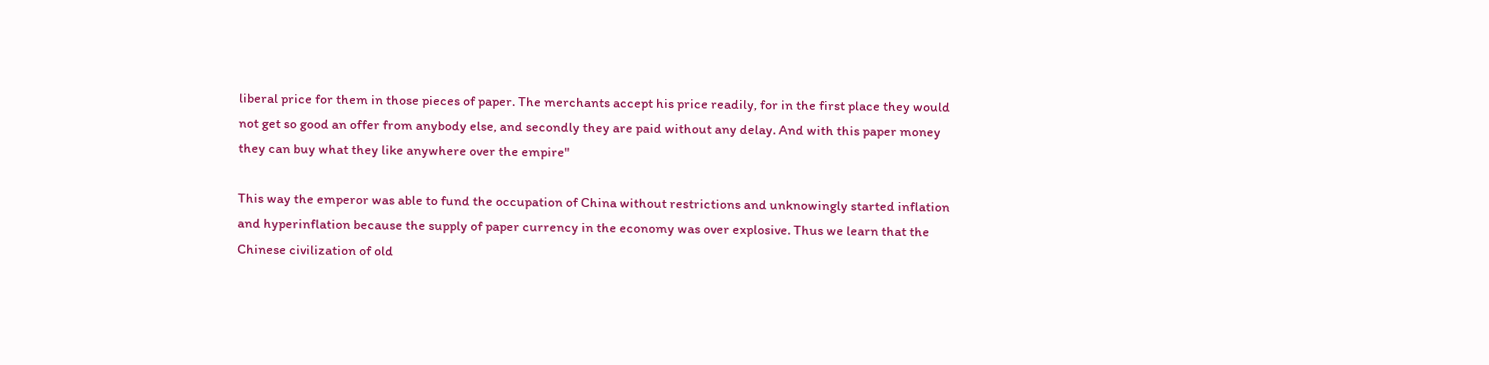liberal price for them in those pieces of paper. The merchants accept his price readily, for in the first place they would not get so good an offer from anybody else, and secondly they are paid without any delay. And with this paper money they can buy what they like anywhere over the empire"

This way the emperor was able to fund the occupation of China without restrictions and unknowingly started inflation and hyperinflation because the supply of paper currency in the economy was over explosive. Thus we learn that the Chinese civilization of old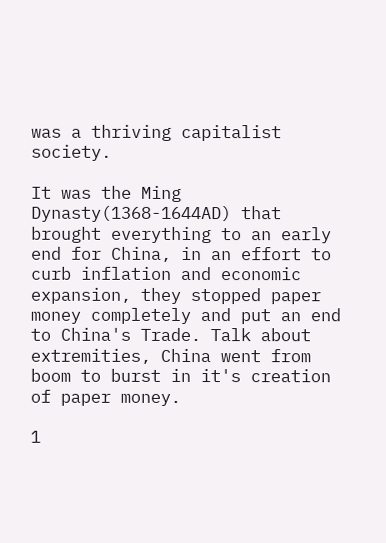was a thriving capitalist society.

It was the Ming Dynasty(1368-1644AD) that brought everything to an early end for China, in an effort to curb inflation and economic expansion, they stopped paper money completely and put an end to China's Trade. Talk about extremities, China went from boom to burst in it's creation of paper money.

1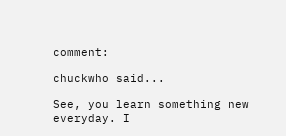comment:

chuckwho said...

See, you learn something new everyday. I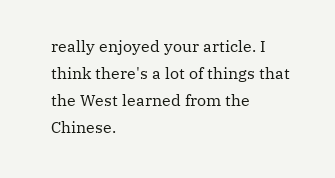really enjoyed your article. I think there's a lot of things that the West learned from the Chinese.